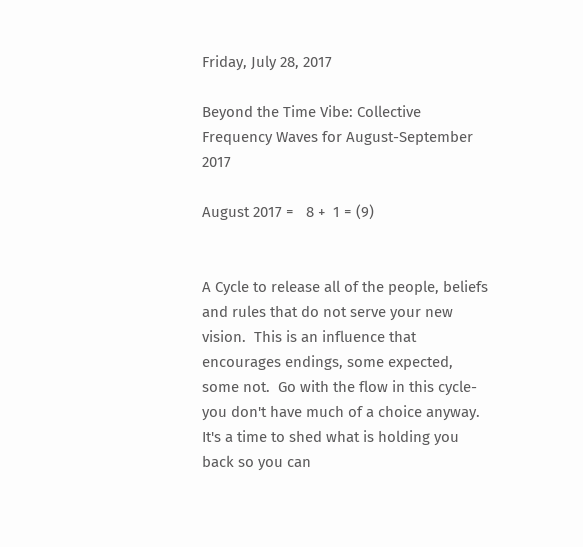Friday, July 28, 2017

Beyond the Time Vibe: Collective Frequency Waves for August-September 2017

August 2017 =   8 +  1 = (9)


A Cycle to release all of the people, beliefs and rules that do not serve your new vision.  This is an influence that encourages endings, some expected, some not.  Go with the flow in this cycle- you don't have much of a choice anyway.  It's a time to shed what is holding you back so you can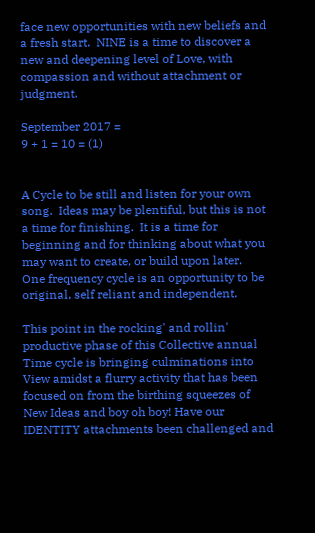face new opportunities with new beliefs and a fresh start.  NINE is a time to discover a new and deepening level of Love, with compassion and without attachment or judgment.

September 2017 =
9 + 1 = 10 = (1)


A Cycle to be still and listen for your own song.  Ideas may be plentiful, but this is not a time for finishing.  It is a time for beginning and for thinking about what you may want to create, or build upon later.
One frequency cycle is an opportunity to be original, self reliant and independent.

This point in the rocking' and rollin' productive phase of this Collective annual Time cycle is bringing culminations into View amidst a flurry activity that has been focused on from the birthing squeezes of New Ideas and boy oh boy! Have our IDENTITY attachments been challenged and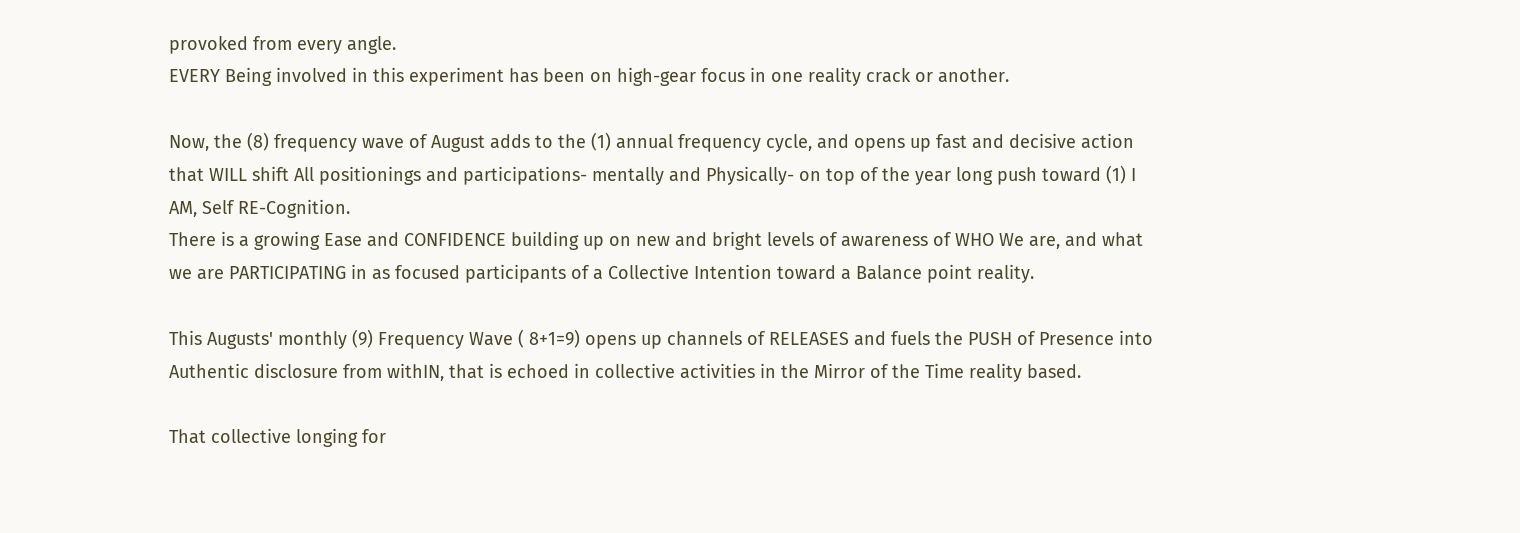provoked from every angle.
EVERY Being involved in this experiment has been on high-gear focus in one reality crack or another.

Now, the (8) frequency wave of August adds to the (1) annual frequency cycle, and opens up fast and decisive action that WILL shift All positionings and participations- mentally and Physically- on top of the year long push toward (1) I AM, Self RE-Cognition.
There is a growing Ease and CONFIDENCE building up on new and bright levels of awareness of WHO We are, and what we are PARTICIPATING in as focused participants of a Collective Intention toward a Balance point reality.

This Augusts' monthly (9) Frequency Wave ( 8+1=9) opens up channels of RELEASES and fuels the PUSH of Presence into Authentic disclosure from withIN, that is echoed in collective activities in the Mirror of the Time reality based.

That collective longing for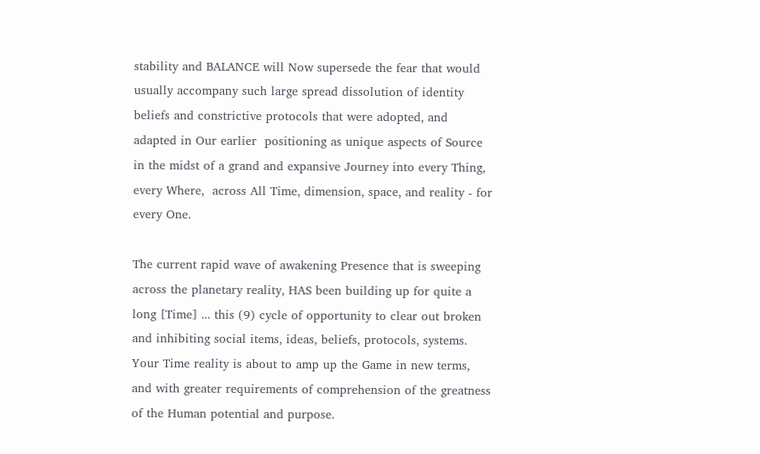stability and BALANCE will Now supersede the fear that would usually accompany such large spread dissolution of identity beliefs and constrictive protocols that were adopted, and adapted in Our earlier  positioning as unique aspects of Source in the midst of a grand and expansive Journey into every Thing, every Where,  across All Time, dimension, space, and reality - for every One.

The current rapid wave of awakening Presence that is sweeping across the planetary reality, HAS been building up for quite a long [Time] ... this (9) cycle of opportunity to clear out broken and inhibiting social items, ideas, beliefs, protocols, systems.  Your Time reality is about to amp up the Game in new terms,  and with greater requirements of comprehension of the greatness of the Human potential and purpose.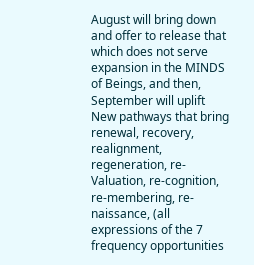August will bring down and offer to release that which does not serve expansion in the MINDS of Beings, and then, September will uplift New pathways that bring renewal, recovery, realignment, regeneration, re-Valuation, re-cognition, re-membering, re-naissance, (all expressions of the 7 frequency opportunities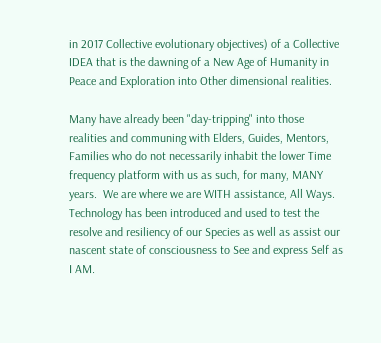in 2017 Collective evolutionary objectives) of a Collective IDEA that is the dawning of a New Age of Humanity in Peace and Exploration into Other dimensional realities.

Many have already been "day-tripping" into those realities and communing with Elders, Guides, Mentors, Families who do not necessarily inhabit the lower Time frequency platform with us as such, for many, MANY years.  We are where we are WITH assistance, All Ways.
Technology has been introduced and used to test the resolve and resiliency of our Species as well as assist our nascent state of consciousness to See and express Self as I AM.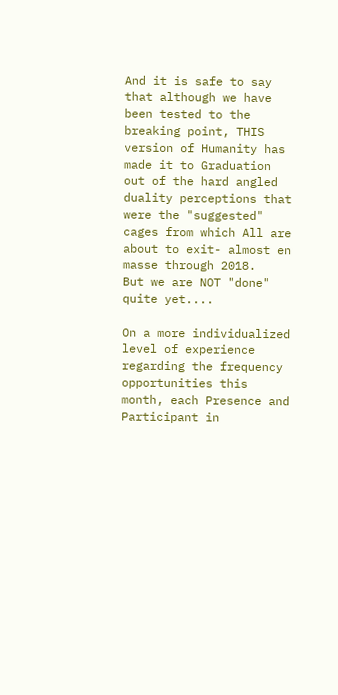And it is safe to say that although we have been tested to the breaking point, THIS version of Humanity has made it to Graduation out of the hard angled duality perceptions that were the "suggested" cages from which All are about to exit- almost en masse through 2018.
But we are NOT "done" quite yet....

On a more individualized level of experience regarding the frequency opportunities this month, each Presence and Participant in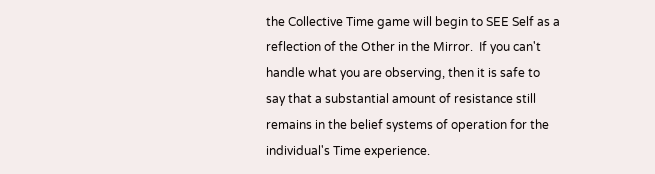the Collective Time game will begin to SEE Self as a reflection of the Other in the Mirror.  If you can't handle what you are observing, then it is safe to say that a substantial amount of resistance still remains in the belief systems of operation for the individual's Time experience.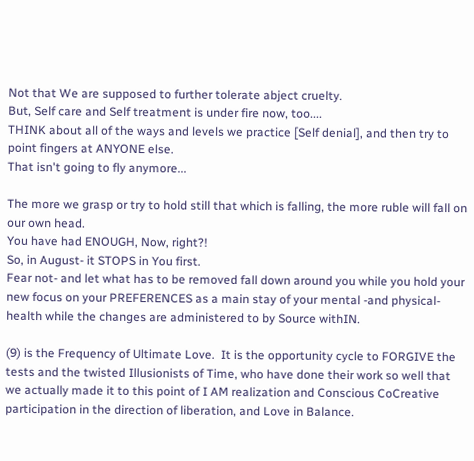Not that We are supposed to further tolerate abject cruelty.
But, Self care and Self treatment is under fire now, too....
THINK about all of the ways and levels we practice [Self denial], and then try to point fingers at ANYONE else.
That isn't going to fly anymore...

The more we grasp or try to hold still that which is falling, the more ruble will fall on our own head.
You have had ENOUGH, Now, right?!
So, in August- it STOPS in You first.
Fear not- and let what has to be removed fall down around you while you hold your new focus on your PREFERENCES as a main stay of your mental -and physical- health while the changes are administered to by Source withIN.

(9) is the Frequency of Ultimate Love.  It is the opportunity cycle to FORGIVE the tests and the twisted Illusionists of Time, who have done their work so well that we actually made it to this point of I AM realization and Conscious CoCreative participation in the direction of liberation, and Love in Balance.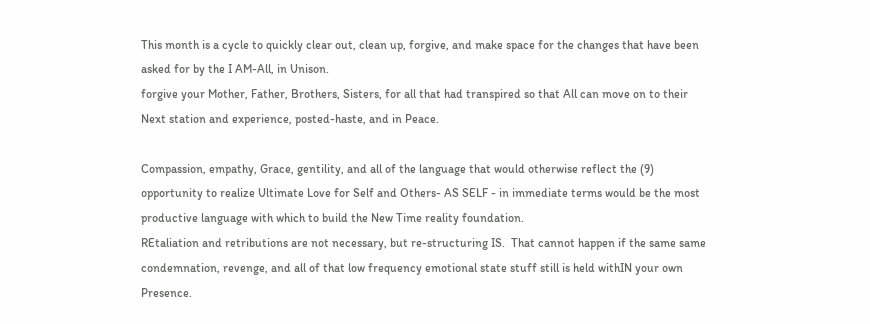This month is a cycle to quickly clear out, clean up, forgive, and make space for the changes that have been asked for by the I AM-All, in Unison.
forgive your Mother, Father, Brothers, Sisters, for all that had transpired so that All can move on to their Next station and experience, posted-haste, and in Peace.

Compassion, empathy, Grace, gentility, and all of the language that would otherwise reflect the (9) opportunity to realize Ultimate Love for Self and Others- AS SELF - in immediate terms would be the most productive language with which to build the New Time reality foundation.
REtaliation and retributions are not necessary, but re-structuring IS.  That cannot happen if the same same condemnation, revenge, and all of that low frequency emotional state stuff still is held withIN your own Presence.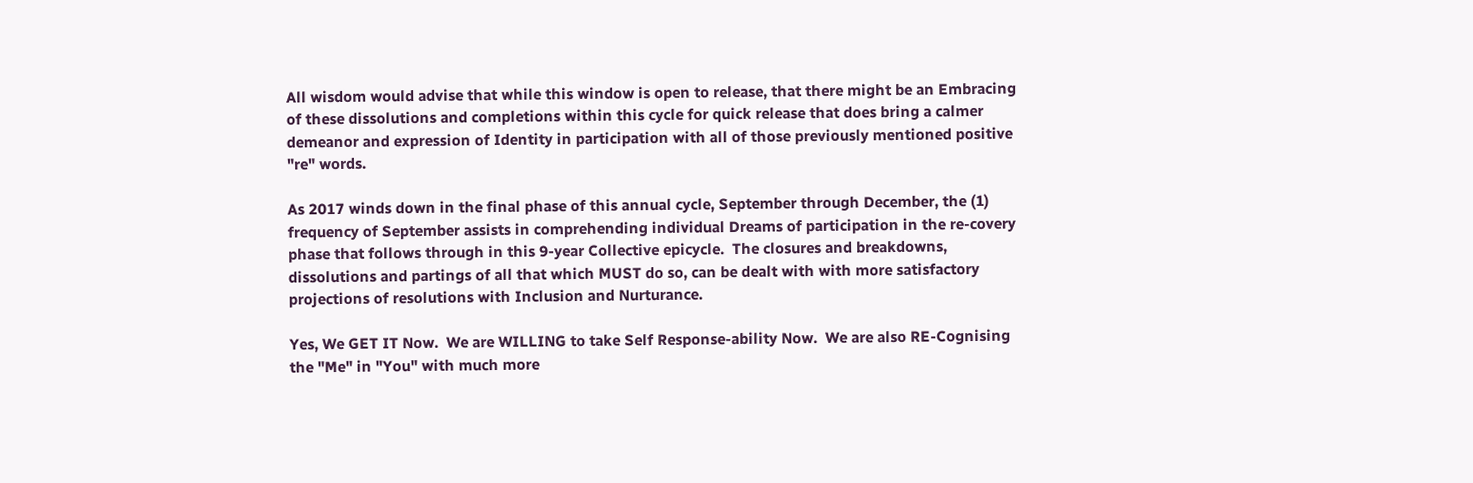All wisdom would advise that while this window is open to release, that there might be an Embracing of these dissolutions and completions within this cycle for quick release that does bring a calmer demeanor and expression of Identity in participation with all of those previously mentioned positive "re" words.

As 2017 winds down in the final phase of this annual cycle, September through December, the (1) frequency of September assists in comprehending individual Dreams of participation in the re-covery phase that follows through in this 9-year Collective epicycle.  The closures and breakdowns, dissolutions and partings of all that which MUST do so, can be dealt with with more satisfactory projections of resolutions with Inclusion and Nurturance.

Yes, We GET IT Now.  We are WILLING to take Self Response-ability Now.  We are also RE-Cognising the "Me" in "You" with much more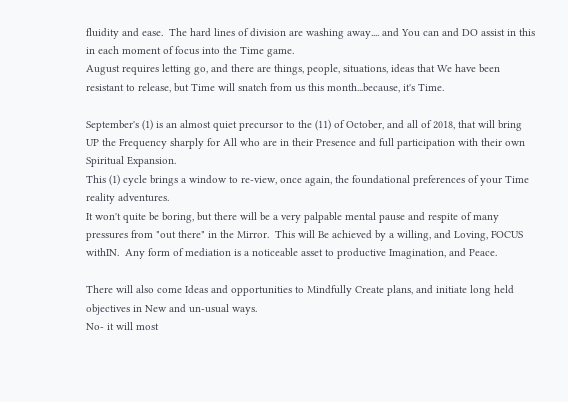fluidity and ease.  The hard lines of division are washing away.... and You can and DO assist in this in each moment of focus into the Time game.
August requires letting go, and there are things, people, situations, ideas that We have been resistant to release, but Time will snatch from us this month...because, it's Time.

September's (1) is an almost quiet precursor to the (11) of October, and all of 2018, that will bring UP the Frequency sharply for All who are in their Presence and full participation with their own Spiritual Expansion.
This (1) cycle brings a window to re-view, once again, the foundational preferences of your Time reality adventures.
It won't quite be boring, but there will be a very palpable mental pause and respite of many pressures from "out there" in the Mirror.  This will Be achieved by a willing, and Loving, FOCUS withIN.  Any form of mediation is a noticeable asset to productive Imagination, and Peace.

There will also come Ideas and opportunities to Mindfully Create plans, and initiate long held objectives in New and un-usual ways.
No- it will most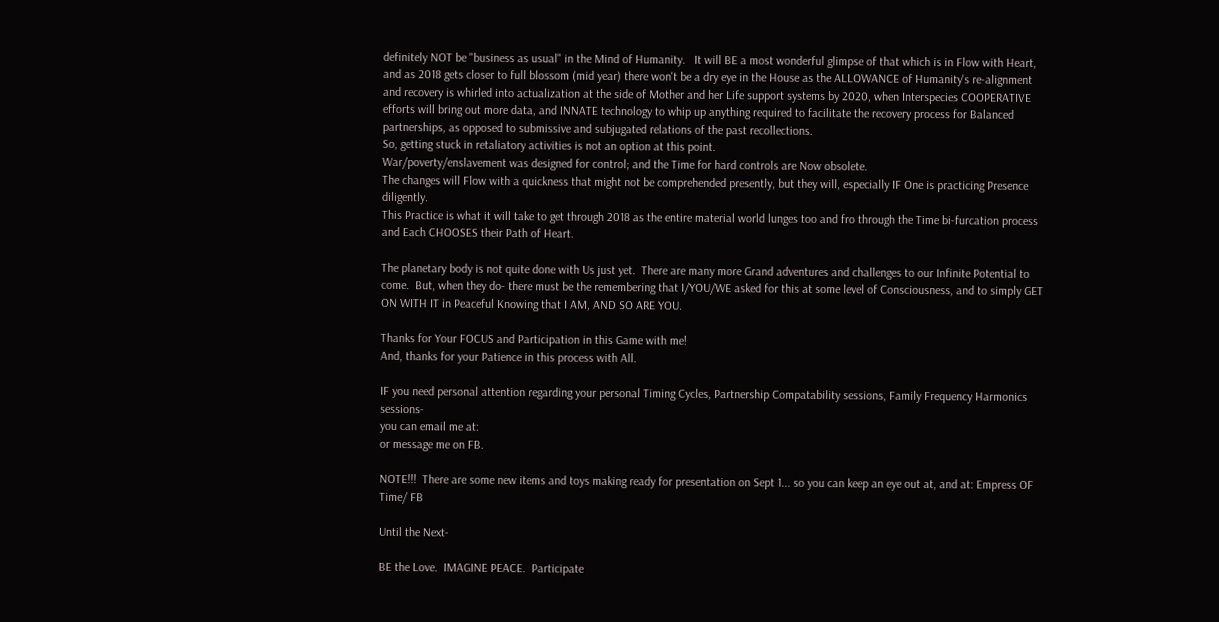definitely NOT be "business as usual" in the Mind of Humanity.   It will BE a most wonderful glimpse of that which is in Flow with Heart, and as 2018 gets closer to full blossom (mid year) there won't be a dry eye in the House as the ALLOWANCE of Humanity's re-alignment and recovery is whirled into actualization at the side of Mother and her Life support systems by 2020, when Interspecies COOPERATIVE efforts will bring out more data, and INNATE technology to whip up anything required to facilitate the recovery process for Balanced partnerships, as opposed to submissive and subjugated relations of the past recollections.
So, getting stuck in retaliatory activities is not an option at this point.
War/poverty/enslavement was designed for control; and the Time for hard controls are Now obsolete.
The changes will Flow with a quickness that might not be comprehended presently, but they will, especially IF One is practicing Presence diligently.
This Practice is what it will take to get through 2018 as the entire material world lunges too and fro through the Time bi-furcation process and Each CHOOSES their Path of Heart.

The planetary body is not quite done with Us just yet.  There are many more Grand adventures and challenges to our Infinite Potential to come.  But, when they do- there must be the remembering that I/YOU/WE asked for this at some level of Consciousness, and to simply GET ON WITH IT in Peaceful Knowing that I AM, AND SO ARE YOU.

Thanks for Your FOCUS and Participation in this Game with me!
And, thanks for your Patience in this process with All.

IF you need personal attention regarding your personal Timing Cycles, Partnership Compatability sessions, Family Frequency Harmonics sessions-
you can email me at:
or message me on FB.

NOTE!!!  There are some new items and toys making ready for presentation on Sept 1... so you can keep an eye out at, and at: Empress OF Time/ FB

Until the Next-

BE the Love.  IMAGINE PEACE.  Participate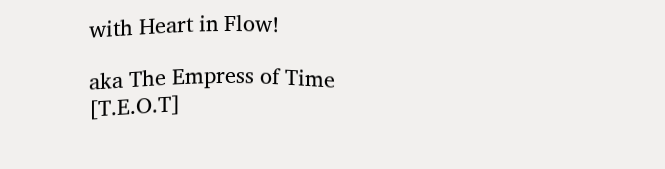with Heart in Flow!

aka The Empress of Time [T.E.O.T]